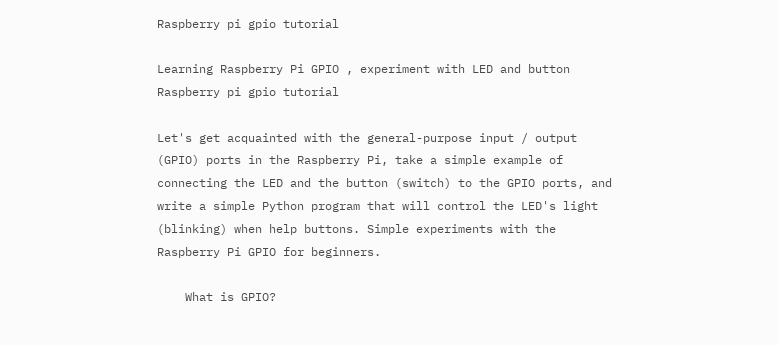Raspberry pi gpio tutorial

Learning Raspberry Pi GPIO , experiment with LED and button
Raspberry pi gpio tutorial

Let's get acquainted with the general-purpose input / output (GPIO) ports in the Raspberry Pi, take a simple example of connecting the LED and the button (switch) to the GPIO ports, and write a simple Python program that will control the LED's light (blinking) when help buttons. Simple experiments with the Raspberry Pi GPIO for beginners.

    What is GPIO?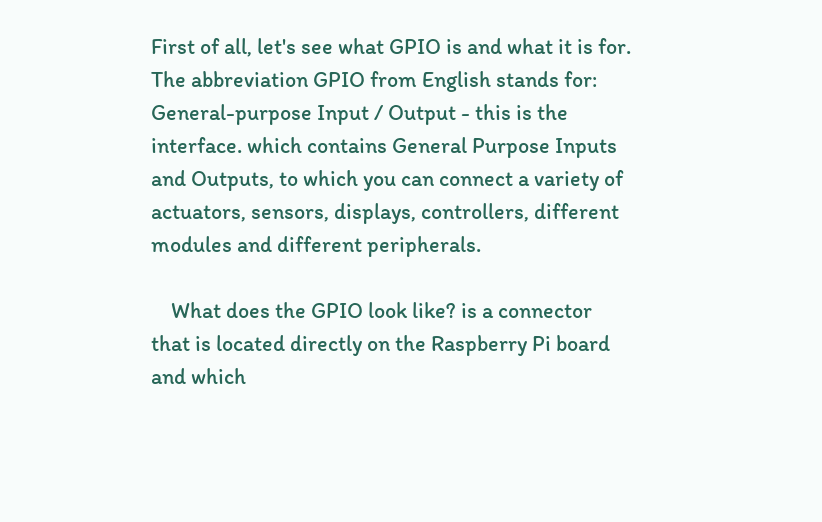First of all, let's see what GPIO is and what it is for. The abbreviation GPIO from English stands for: General-purpose Input / Output - this is the interface. which contains General Purpose Inputs and Outputs, to which you can connect a variety of actuators, sensors, displays, controllers, different modules and different peripherals.

    What does the GPIO look like? is a connector that is located directly on the Raspberry Pi board and which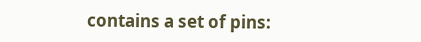contains a set of pins: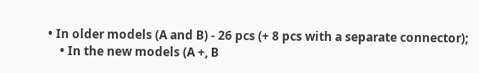• In older models (A and B) - 26 pcs (+ 8 pcs with a separate connector);
    • In the new models (A +, B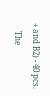+ and B2) - 40 pcs.
    The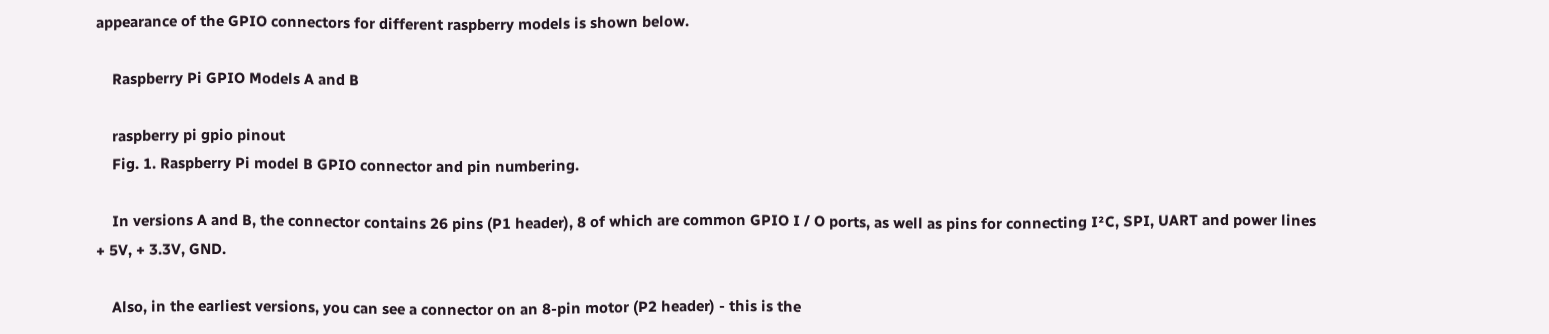appearance of the GPIO connectors for different raspberry models is shown below.

    Raspberry Pi GPIO Models A and B

    raspberry pi gpio pinout
    Fig. 1. Raspberry Pi model B GPIO connector and pin numbering.

    In versions A and B, the connector contains 26 pins (P1 header), 8 of which are common GPIO I / O ports, as well as pins for connecting I²C, SPI, UART and power lines + 5V, + 3.3V, GND.

    Also, in the earliest versions, you can see a connector on an 8-pin motor (P2 header) - this is the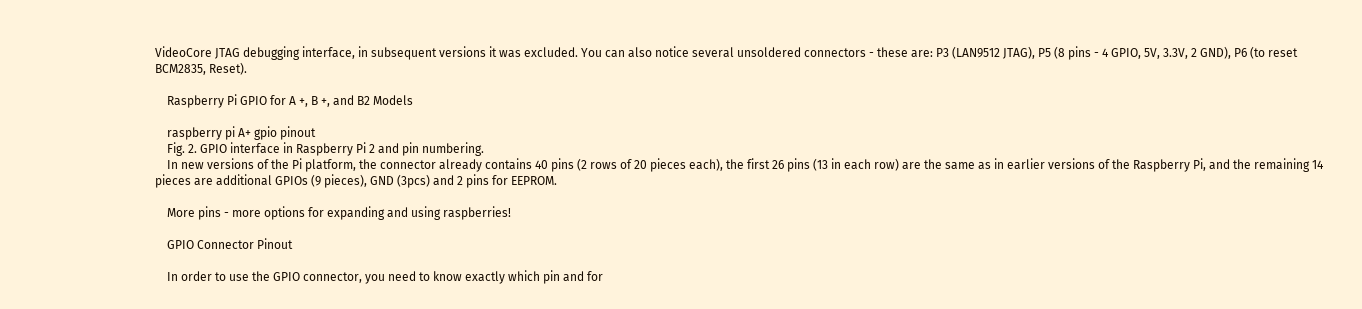VideoCore JTAG debugging interface, in subsequent versions it was excluded. You can also notice several unsoldered connectors - these are: P3 (LAN9512 JTAG), P5 (8 pins - 4 GPIO, 5V, 3.3V, 2 GND), P6 (to reset BCM2835, Reset).

    Raspberry Pi GPIO for A +, B +, and B2 Models

    raspberry pi A+ gpio pinout
    Fig. 2. GPIO interface in Raspberry Pi 2 and pin numbering.
    In new versions of the Pi platform, the connector already contains 40 pins (2 rows of 20 pieces each), the first 26 pins (13 in each row) are the same as in earlier versions of the Raspberry Pi, and the remaining 14 pieces are additional GPIOs (9 pieces), GND (3pcs) and 2 pins for EEPROM.

    More pins - more options for expanding and using raspberries!

    GPIO Connector Pinout

    In order to use the GPIO connector, you need to know exactly which pin and for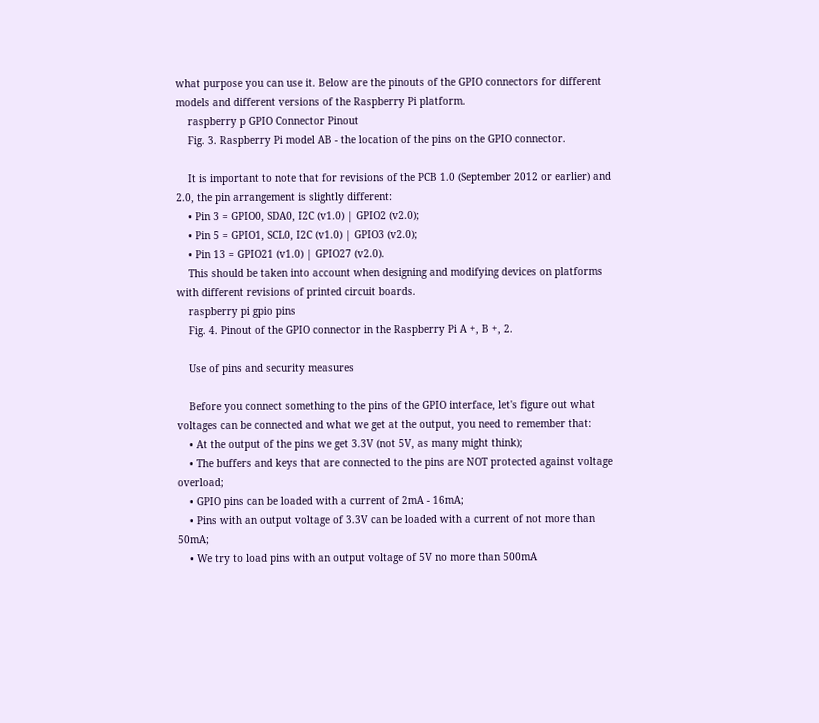what purpose you can use it. Below are the pinouts of the GPIO connectors for different models and different versions of the Raspberry Pi platform.
    raspberry p GPIO Connector Pinout
    Fig. 3. Raspberry Pi model AB - the location of the pins on the GPIO connector.

    It is important to note that for revisions of the PCB 1.0 (September 2012 or earlier) and 2.0, the pin arrangement is slightly different:
    • Pin 3 = GPIO0, SDA0, I2C (v1.0) | GPIO2 (v2.0);
    • Pin 5 = GPIO1, SCL0, I2C (v1.0) | GPIO3 (v2.0);
    • Pin 13 = GPIO21 (v1.0) | GPIO27 (v2.0).
    This should be taken into account when designing and modifying devices on platforms with different revisions of printed circuit boards.
    raspberry pi gpio pins
    Fig. 4. Pinout of the GPIO connector in the Raspberry Pi A +, B +, 2.

    Use of pins and security measures

    Before you connect something to the pins of the GPIO interface, let's figure out what voltages can be connected and what we get at the output, you need to remember that:
    • At the output of the pins we get 3.3V (not 5V, as many might think);
    • The buffers and keys that are connected to the pins are NOT protected against voltage overload;
    • GPIO pins can be loaded with a current of 2mA - 16mA;
    • Pins with an output voltage of 3.3V can be loaded with a current of not more than 50mA;
    • We try to load pins with an output voltage of 5V no more than 500mA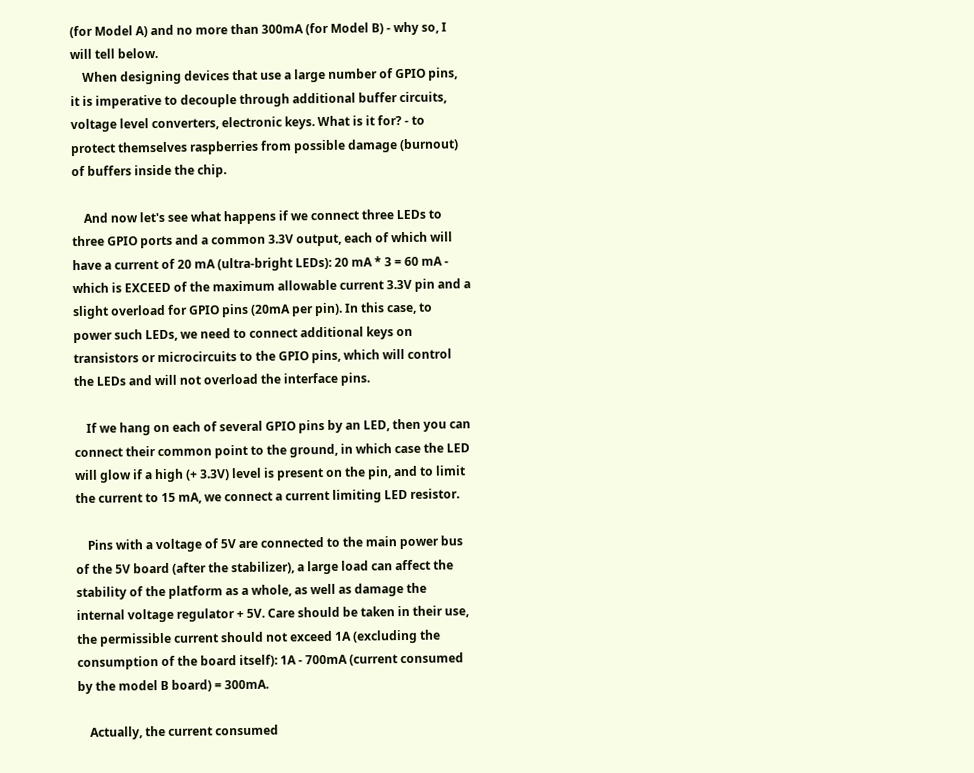(for Model A) and no more than 300mA (for Model B) - why so, I will tell below.
    When designing devices that use a large number of GPIO pins, it is imperative to decouple through additional buffer circuits, voltage level converters, electronic keys. What is it for? - to protect themselves raspberries from possible damage (burnout) of buffers inside the chip.

    And now let's see what happens if we connect three LEDs to three GPIO ports and a common 3.3V output, each of which will have a current of 20 mA (ultra-bright LEDs): 20 mA * 3 = 60 mA - which is EXCEED of the maximum allowable current 3.3V pin and a slight overload for GPIO pins (20mA per pin). In this case, to power such LEDs, we need to connect additional keys on transistors or microcircuits to the GPIO pins, which will control the LEDs and will not overload the interface pins.

    If we hang on each of several GPIO pins by an LED, then you can connect their common point to the ground, in which case the LED will glow if a high (+ 3.3V) level is present on the pin, and to limit the current to 15 mA, we connect a current limiting LED resistor.

    Pins with a voltage of 5V are connected to the main power bus of the 5V board (after the stabilizer), a large load can affect the stability of the platform as a whole, as well as damage the internal voltage regulator + 5V. Care should be taken in their use, the permissible current should not exceed 1A (excluding the consumption of the board itself): 1A - 700mA (current consumed by the model B board) = 300mA.

    Actually, the current consumed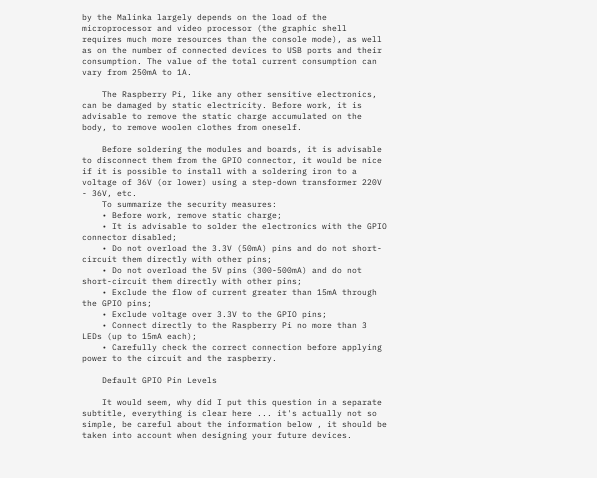by the Malinka largely depends on the load of the microprocessor and video processor (the graphic shell requires much more resources than the console mode), as well as on the number of connected devices to USB ports and their consumption. The value of the total current consumption can vary from 250mA to 1A.

    The Raspberry Pi, like any other sensitive electronics, can be damaged by static electricity. Before work, it is advisable to remove the static charge accumulated on the body, to remove woolen clothes from oneself.

    Before soldering the modules and boards, it is advisable to disconnect them from the GPIO connector, it would be nice if it is possible to install with a soldering iron to a voltage of 36V (or lower) using a step-down transformer 220V - 36V, etc.
    To summarize the security measures:
    • Before work, remove static charge;
    • It is advisable to solder the electronics with the GPIO connector disabled;
    • Do not overload the 3.3V (50mA) pins and do not short-circuit them directly with other pins;
    • Do not overload the 5V pins (300-500mA) and do not short-circuit them directly with other pins;
    • Exclude the flow of current greater than 15mA through the GPIO pins;
    • Exclude voltage over 3.3V to the GPIO pins;
    • Connect directly to the Raspberry Pi no more than 3 LEDs (up to 15mA each);
    • Carefully check the correct connection before applying power to the circuit and the raspberry.

    Default GPIO Pin Levels

    It would seem, why did I put this question in a separate subtitle, everything is clear here ... it's actually not so simple, be careful about the information below , it should be taken into account when designing your future devices.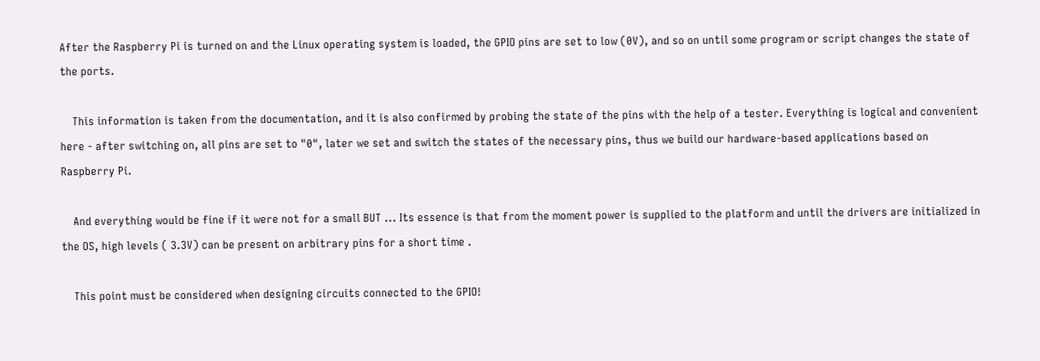After the Raspberry Pi is turned on and the Linux operating system is loaded, the GPIO pins are set to low (0V), and so on until some program or script changes the state of the ports.

    This information is taken from the documentation, and it is also confirmed by probing the state of the pins with the help of a tester. Everything is logical and convenient here - after switching on, all pins are set to "0", later we set and switch the states of the necessary pins, thus we build our hardware-based applications based on Raspberry Pi.

    And everything would be fine if it were not for a small BUT ... Its essence is that from the moment power is supplied to the platform and until the drivers are initialized in the OS, high levels ( 3.3V) can be present on arbitrary pins for a short time .

    This point must be considered when designing circuits connected to the GPIO!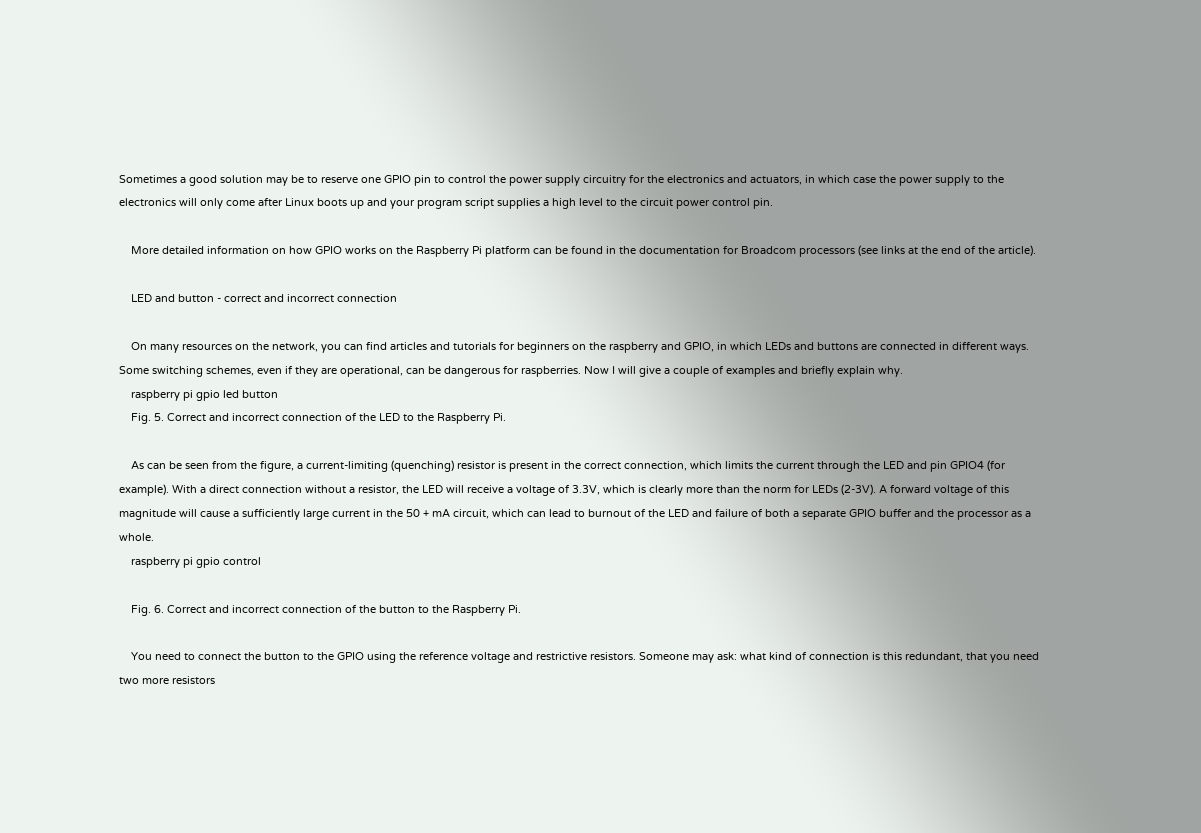Sometimes a good solution may be to reserve one GPIO pin to control the power supply circuitry for the electronics and actuators, in which case the power supply to the electronics will only come after Linux boots up and your program script supplies a high level to the circuit power control pin.

    More detailed information on how GPIO works on the Raspberry Pi platform can be found in the documentation for Broadcom processors (see links at the end of the article).

    LED and button - correct and incorrect connection

    On many resources on the network, you can find articles and tutorials for beginners on the raspberry and GPIO, in which LEDs and buttons are connected in different ways. Some switching schemes, even if they are operational, can be dangerous for raspberries. Now I will give a couple of examples and briefly explain why.
    raspberry pi gpio led button
    Fig. 5. Correct and incorrect connection of the LED to the Raspberry Pi.

    As can be seen from the figure, a current-limiting (quenching) resistor is present in the correct connection, which limits the current through the LED and pin GPIO4 (for example). With a direct connection without a resistor, the LED will receive a voltage of 3.3V, which is clearly more than the norm for LEDs (2-3V). A forward voltage of this magnitude will cause a sufficiently large current in the 50 + mA circuit, which can lead to burnout of the LED and failure of both a separate GPIO buffer and the processor as a whole.
    raspberry pi gpio control

    Fig. 6. Correct and incorrect connection of the button to the Raspberry Pi.

    You need to connect the button to the GPIO using the reference voltage and restrictive resistors. Someone may ask: what kind of connection is this redundant, that you need two more resistors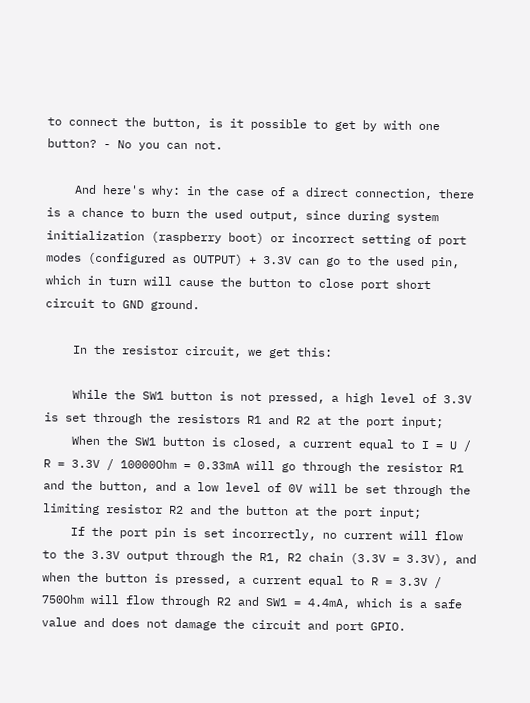to connect the button, is it possible to get by with one button? - No you can not.

    And here's why: in the case of a direct connection, there is a chance to burn the used output, since during system initialization (raspberry boot) or incorrect setting of port modes (configured as OUTPUT) + 3.3V can go to the used pin, which in turn will cause the button to close port short circuit to GND ground.

    In the resistor circuit, we get this:

    While the SW1 button is not pressed, a high level of 3.3V is set through the resistors R1 and R2 at the port input;
    When the SW1 button is closed, a current equal to I = U / R = 3.3V / 10000Ohm = 0.33mA will go through the resistor R1 and the button, and a low level of 0V will be set through the limiting resistor R2 and the button at the port input;
    If the port pin is set incorrectly, no current will flow to the 3.3V output through the R1, R2 chain (3.3V = 3.3V), and when the button is pressed, a current equal to R = 3.3V / 750Ohm will flow through R2 and SW1 = 4.4mA, which is a safe value and does not damage the circuit and port GPIO.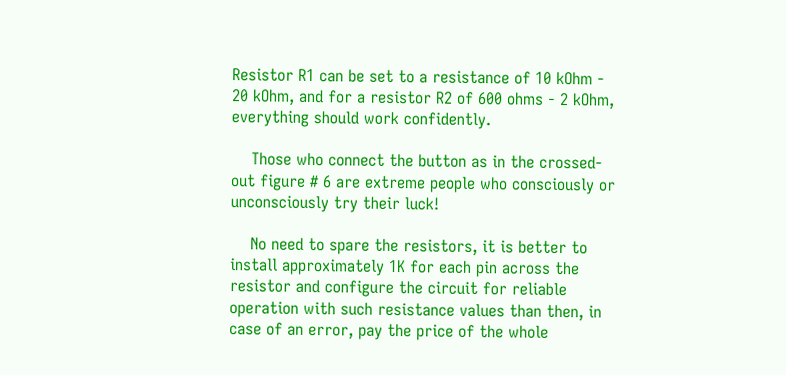Resistor R1 can be set to a resistance of 10 kOhm - 20 kOhm, and for a resistor R2 of 600 ohms - 2 kOhm, everything should work confidently.

    Those who connect the button as in the crossed-out figure # 6 are extreme people who consciously or unconsciously try their luck!

    No need to spare the resistors, it is better to install approximately 1K for each pin across the resistor and configure the circuit for reliable operation with such resistance values than then, in case of an error, pay the price of the whole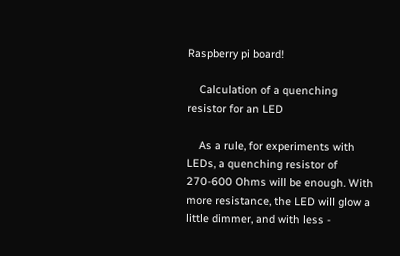Raspberry pi board!

    Calculation of a quenching resistor for an LED

    As a rule, for experiments with LEDs, a quenching resistor of 270-600 Ohms will be enough. With more resistance, the LED will glow a little dimmer, and with less -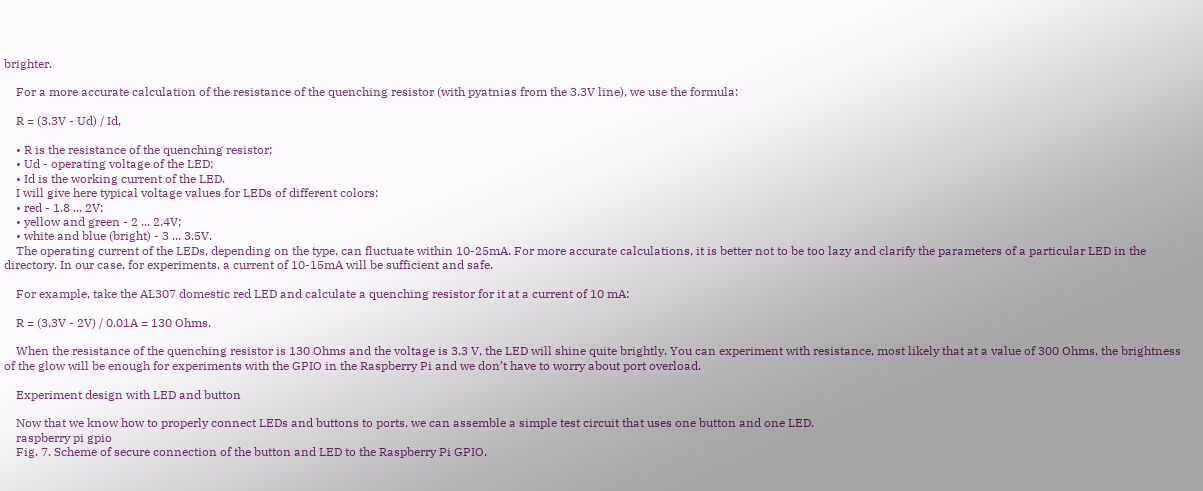brighter.

    For a more accurate calculation of the resistance of the quenching resistor (with pyatnias from the 3.3V line), we use the formula:

    R = (3.3V - Ud) / Id,

    • R is the resistance of the quenching resistor;
    • Ud - operating voltage of the LED;
    • Id is the working current of the LED.
    I will give here typical voltage values for LEDs of different colors:
    • red - 1.8 ... 2V;
    • yellow and green - 2 ... 2.4V;
    • white and blue (bright) - 3 ... 3.5V.
    The operating current of the LEDs, depending on the type, can fluctuate within 10-25mA. For more accurate calculations, it is better not to be too lazy and clarify the parameters of a particular LED in the directory. In our case, for experiments, a current of 10-15mA will be sufficient and safe.

    For example, take the AL307 domestic red LED and calculate a quenching resistor for it at a current of 10 mA:

    R = (3.3V - 2V) / 0.01A = 130 Ohms.

    When the resistance of the quenching resistor is 130 Ohms and the voltage is 3.3 V, the LED will shine quite brightly. You can experiment with resistance, most likely that at a value of 300 Ohms, the brightness of the glow will be enough for experiments with the GPIO in the Raspberry Pi and we don’t have to worry about port overload.

    Experiment design with LED and button

    Now that we know how to properly connect LEDs and buttons to ports, we can assemble a simple test circuit that uses one button and one LED.
    raspberry pi gpio
    Fig. 7. Scheme of secure connection of the button and LED to the Raspberry Pi GPIO.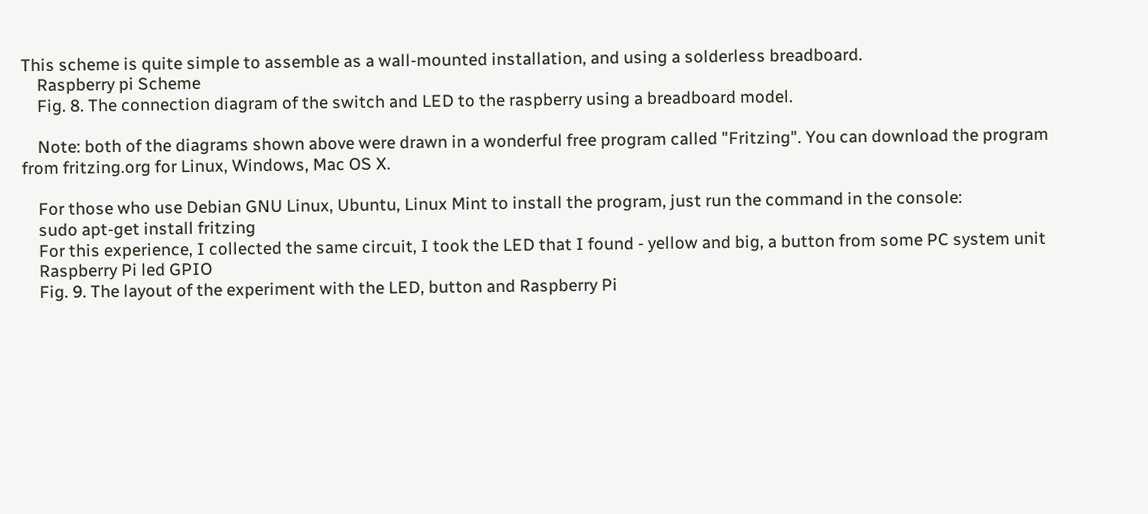This scheme is quite simple to assemble as a wall-mounted installation, and using a solderless breadboard.
    Raspberry pi Scheme
    Fig. 8. The connection diagram of the switch and LED to the raspberry using a breadboard model.

    Note: both of the diagrams shown above were drawn in a wonderful free program called "Fritzing". You can download the program from fritzing.org for Linux, Windows, Mac OS X.

    For those who use Debian GNU Linux, Ubuntu, Linux Mint to install the program, just run the command in the console:
    sudo apt-get install fritzing
    For this experience, I collected the same circuit, I took the LED that I found - yellow and big, a button from some PC system unit
    Raspberry Pi led GPIO
    Fig. 9. The layout of the experiment with the LED, button and Raspberry Pi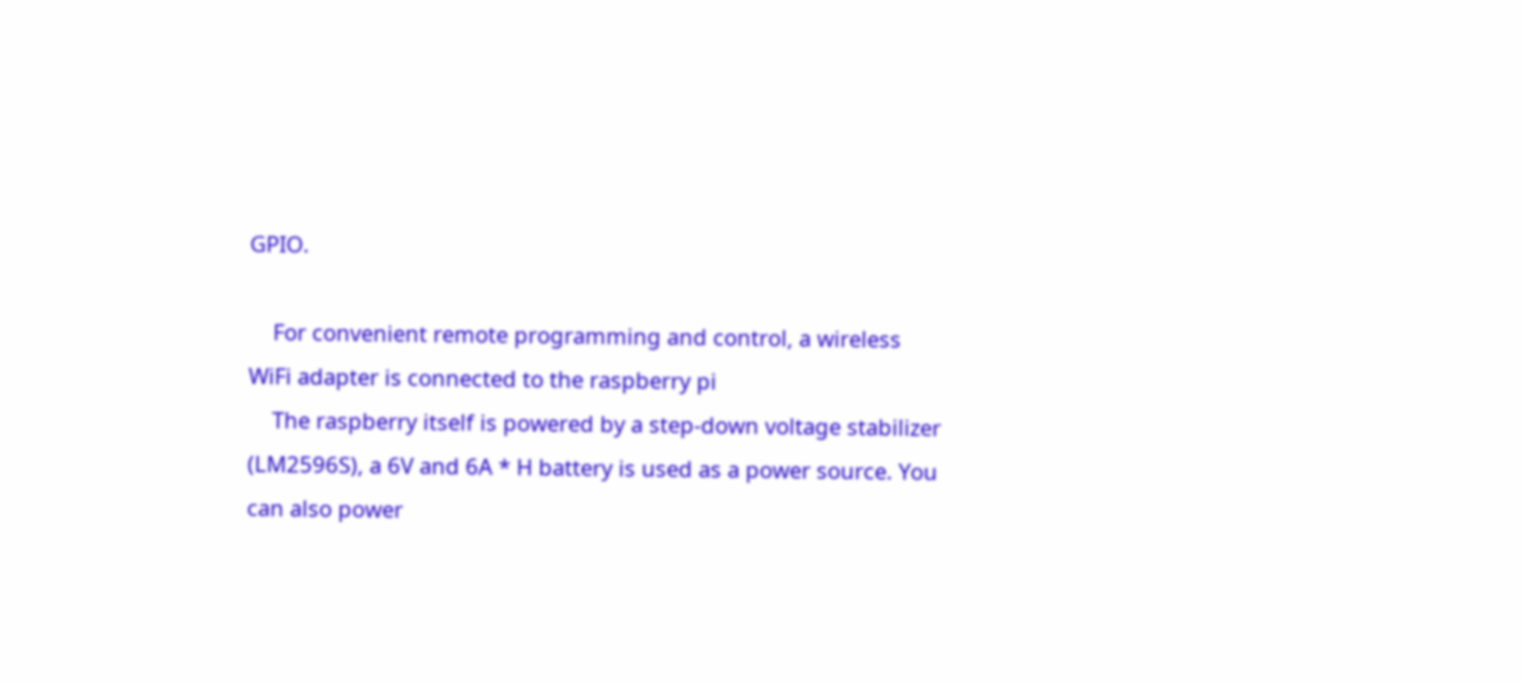GPIO.

    For convenient remote programming and control, a wireless WiFi adapter is connected to the raspberry pi
    The raspberry itself is powered by a step-down voltage stabilizer (LM2596S), a 6V and 6A * H battery is used as a power source. You can also power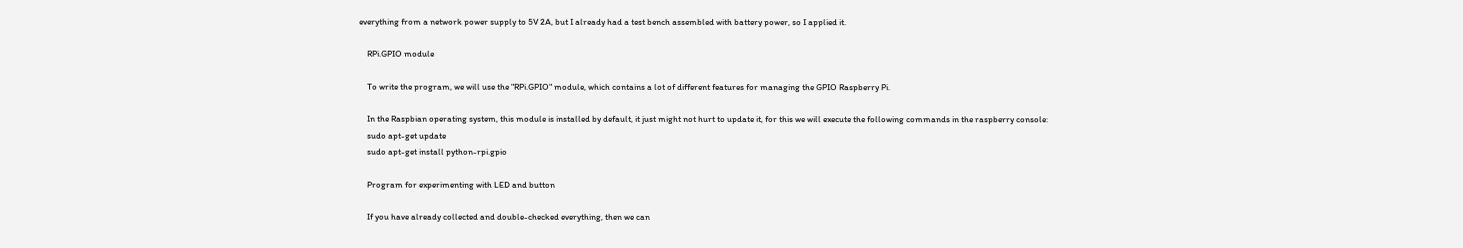everything from a network power supply to 5V 2A, but I already had a test bench assembled with battery power, so I applied it.

    RPi.GPIO module

    To write the program, we will use the "RPi.GPIO" module, which contains a lot of different features for managing the GPIO Raspberry Pi.

    In the Raspbian operating system, this module is installed by default, it just might not hurt to update it, for this we will execute the following commands in the raspberry console:
    sudo apt-get update
    sudo apt-get install python-rpi.gpio

    Program for experimenting with LED and button

    If you have already collected and double-checked everything, then we can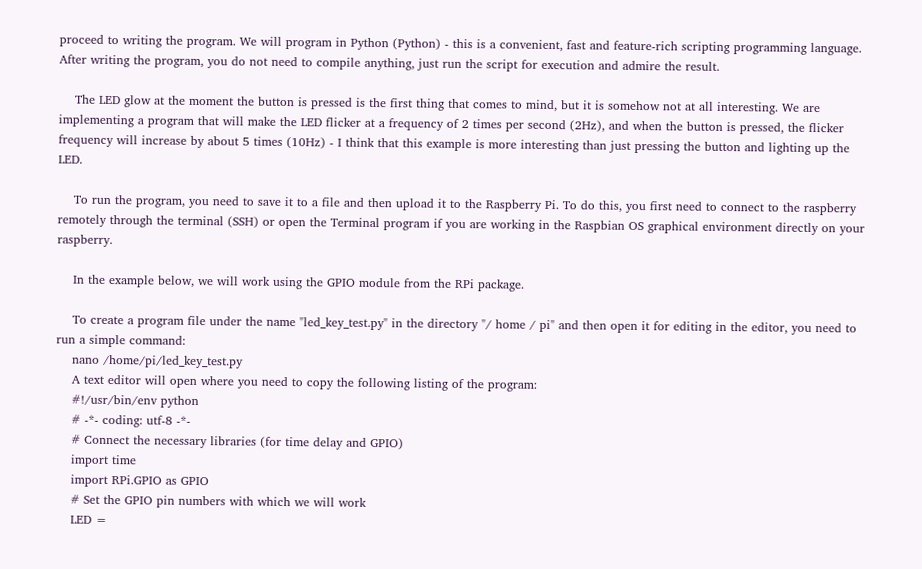proceed to writing the program. We will program in Python (Python) - this is a convenient, fast and feature-rich scripting programming language. After writing the program, you do not need to compile anything, just run the script for execution and admire the result.

    The LED glow at the moment the button is pressed is the first thing that comes to mind, but it is somehow not at all interesting. We are implementing a program that will make the LED flicker at a frequency of 2 times per second (2Hz), and when the button is pressed, the flicker frequency will increase by about 5 times (10Hz) - I think that this example is more interesting than just pressing the button and lighting up the LED.

    To run the program, you need to save it to a file and then upload it to the Raspberry Pi. To do this, you first need to connect to the raspberry remotely through the terminal (SSH) or open the Terminal program if you are working in the Raspbian OS graphical environment directly on your raspberry.

    In the example below, we will work using the GPIO module from the RPi package.

    To create a program file under the name "led_key_test.py" in the directory "/ home / pi" and then open it for editing in the editor, you need to run a simple command:
    nano /home/pi/led_key_test.py
    A text editor will open where you need to copy the following listing of the program:
    #!/usr/bin/env python
    # -*- coding: utf-8 -*-
    # Connect the necessary libraries (for time delay and GPIO)
    import time
    import RPi.GPIO as GPIO
    # Set the GPIO pin numbers with which we will work
    LED =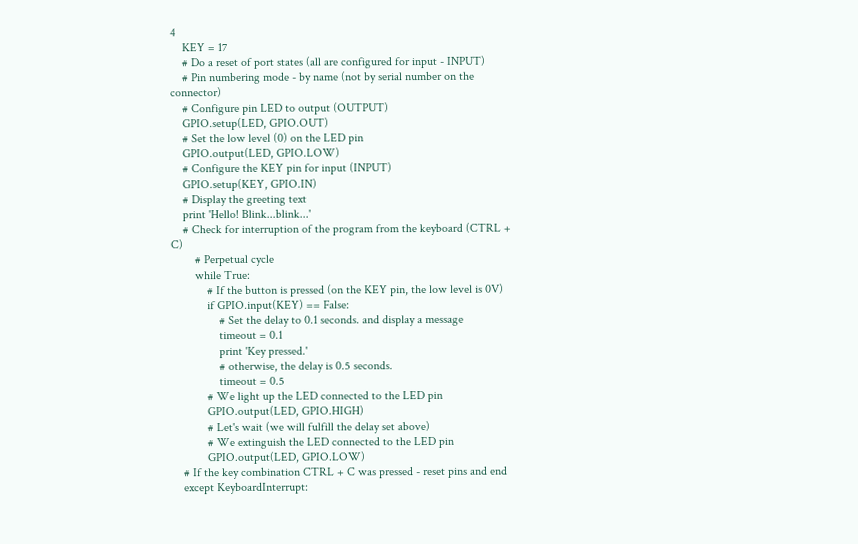4
    KEY = 17
    # Do a reset of port states (all are configured for input - INPUT)
    # Pin numbering mode - by name (not by serial number on the connector)
    # Configure pin LED to output (OUTPUT)
    GPIO.setup(LED, GPIO.OUT)
    # Set the low level (0) on the LED pin
    GPIO.output(LED, GPIO.LOW)
    # Configure the KEY pin for input (INPUT)
    GPIO.setup(KEY, GPIO.IN)
    # Display the greeting text
    print 'Hello! Blink...blink...'
    # Check for interruption of the program from the keyboard (CTRL + C)
        # Perpetual cycle
        while True:
            # If the button is pressed (on the KEY pin, the low level is 0V)
            if GPIO.input(KEY) == False:
                # Set the delay to 0.1 seconds. and display a message
                timeout = 0.1
                print 'Key pressed.'
                # otherwise, the delay is 0.5 seconds.
                timeout = 0.5
            # We light up the LED connected to the LED pin
            GPIO.output(LED, GPIO.HIGH)
            # Let's wait (we will fulfill the delay set above)
            # We extinguish the LED connected to the LED pin
            GPIO.output(LED, GPIO.LOW)
    # If the key combination CTRL + C was pressed - reset pins and end
    except KeyboardInterrupt: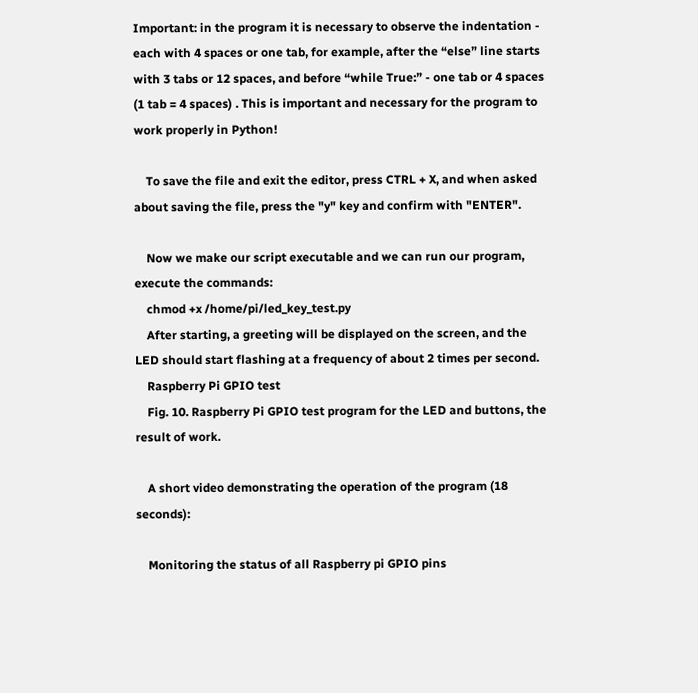Important: in the program it is necessary to observe the indentation - each with 4 spaces or one tab, for example, after the “else” line starts with 3 tabs or 12 spaces, and before “while True:” - one tab or 4 spaces (1 tab = 4 spaces) . This is important and necessary for the program to work properly in Python!

    To save the file and exit the editor, press CTRL + X, and when asked about saving the file, press the "y" key and confirm with "ENTER".

    Now we make our script executable and we can run our program, execute the commands:
    chmod +x /home/pi/led_key_test.py
    After starting, a greeting will be displayed on the screen, and the LED should start flashing at a frequency of about 2 times per second.
    Raspberry Pi GPIO test
    Fig. 10. Raspberry Pi GPIO test program for the LED and buttons, the result of work.

    A short video demonstrating the operation of the program (18 seconds):

    Monitoring the status of all Raspberry pi GPIO pins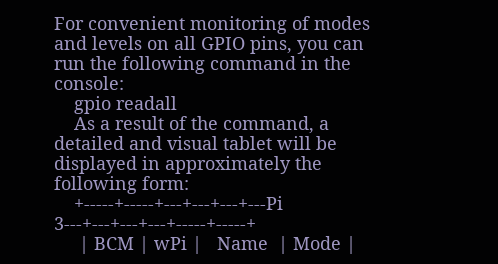For convenient monitoring of modes and levels on all GPIO pins, you can run the following command in the console:
    gpio readall
    As a result of the command, a detailed and visual tablet will be displayed in approximately the following form:
    +-----+-----+---+---+---+---Pi 3---+---+---+---+-----+-----+
     | BCM | wPi |   Name  | Mode |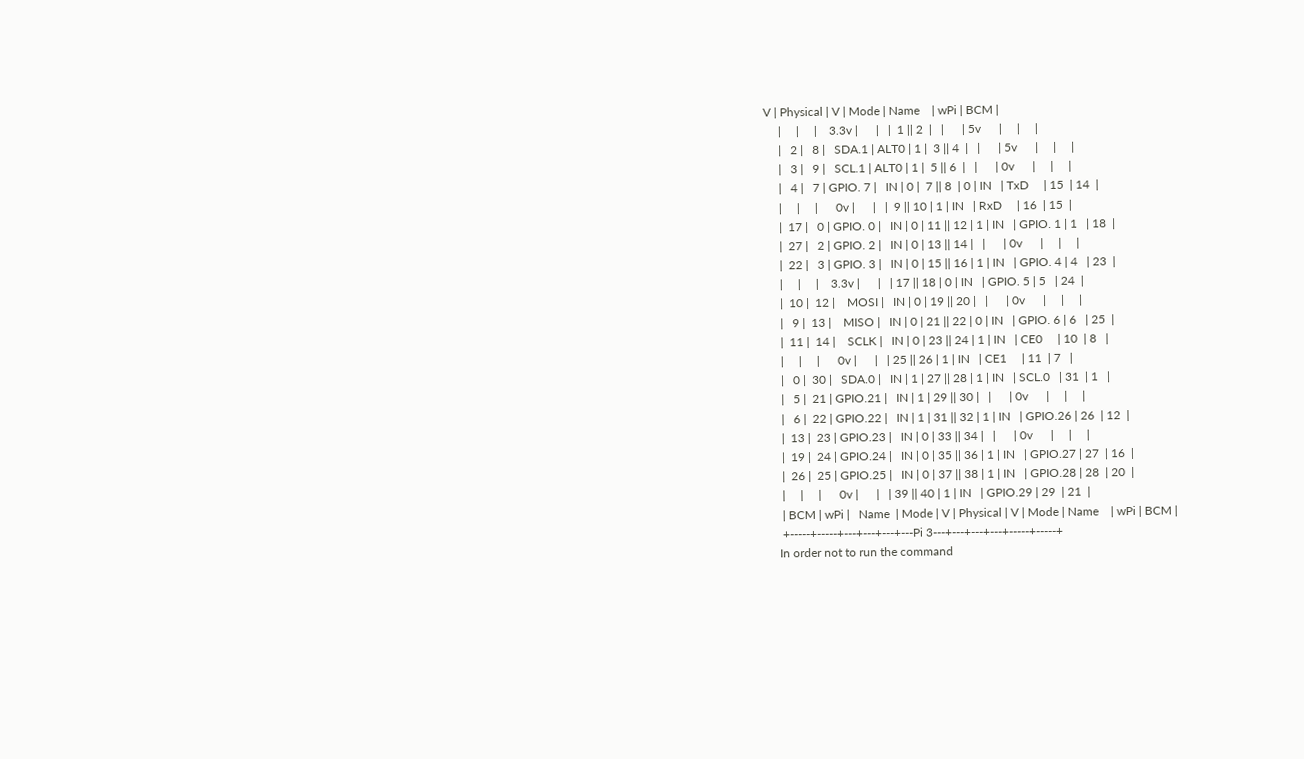V | Physical | V | Mode | Name    | wPi | BCM |
     |     |     |    3.3v |      |   |  1 || 2  |   |      | 5v      |     |     |
     |   2 |   8 |   SDA.1 | ALT0 | 1 |  3 || 4  |   |      | 5v      |     |     |
     |   3 |   9 |   SCL.1 | ALT0 | 1 |  5 || 6  |   |      | 0v      |     |     |
     |   4 |   7 | GPIO. 7 |   IN | 0 |  7 || 8  | 0 | IN   | TxD     | 15  | 14  |
     |     |     |      0v |      |   |  9 || 10 | 1 | IN   | RxD     | 16  | 15  |
     |  17 |   0 | GPIO. 0 |   IN | 0 | 11 || 12 | 1 | IN   | GPIO. 1 | 1   | 18  |
     |  27 |   2 | GPIO. 2 |   IN | 0 | 13 || 14 |   |      | 0v      |     |     |
     |  22 |   3 | GPIO. 3 |   IN | 0 | 15 || 16 | 1 | IN   | GPIO. 4 | 4   | 23  |
     |     |     |    3.3v |      |   | 17 || 18 | 0 | IN   | GPIO. 5 | 5   | 24  |
     |  10 |  12 |    MOSI |   IN | 0 | 19 || 20 |   |      | 0v      |     |     |
     |   9 |  13 |    MISO |   IN | 0 | 21 || 22 | 0 | IN   | GPIO. 6 | 6   | 25  |
     |  11 |  14 |    SCLK |   IN | 0 | 23 || 24 | 1 | IN   | CE0     | 10  | 8   |
     |     |     |      0v |      |   | 25 || 26 | 1 | IN   | CE1     | 11  | 7   |
     |   0 |  30 |   SDA.0 |   IN | 1 | 27 || 28 | 1 | IN   | SCL.0   | 31  | 1   |
     |   5 |  21 | GPIO.21 |   IN | 1 | 29 || 30 |   |      | 0v      |     |     |
     |   6 |  22 | GPIO.22 |   IN | 1 | 31 || 32 | 1 | IN   | GPIO.26 | 26  | 12  |
     |  13 |  23 | GPIO.23 |   IN | 0 | 33 || 34 |   |      | 0v      |     |     |
     |  19 |  24 | GPIO.24 |   IN | 0 | 35 || 36 | 1 | IN   | GPIO.27 | 27  | 16  |
     |  26 |  25 | GPIO.25 |   IN | 0 | 37 || 38 | 1 | IN   | GPIO.28 | 28  | 20  |
     |     |     |      0v |      |   | 39 || 40 | 1 | IN   | GPIO.29 | 29  | 21  |
     | BCM | wPi |   Name  | Mode | V | Physical | V | Mode | Name    | wPi | BCM |
     +-----+-----+---+---+---+---Pi 3---+---+---+---+-----+-----+
    In order not to run the command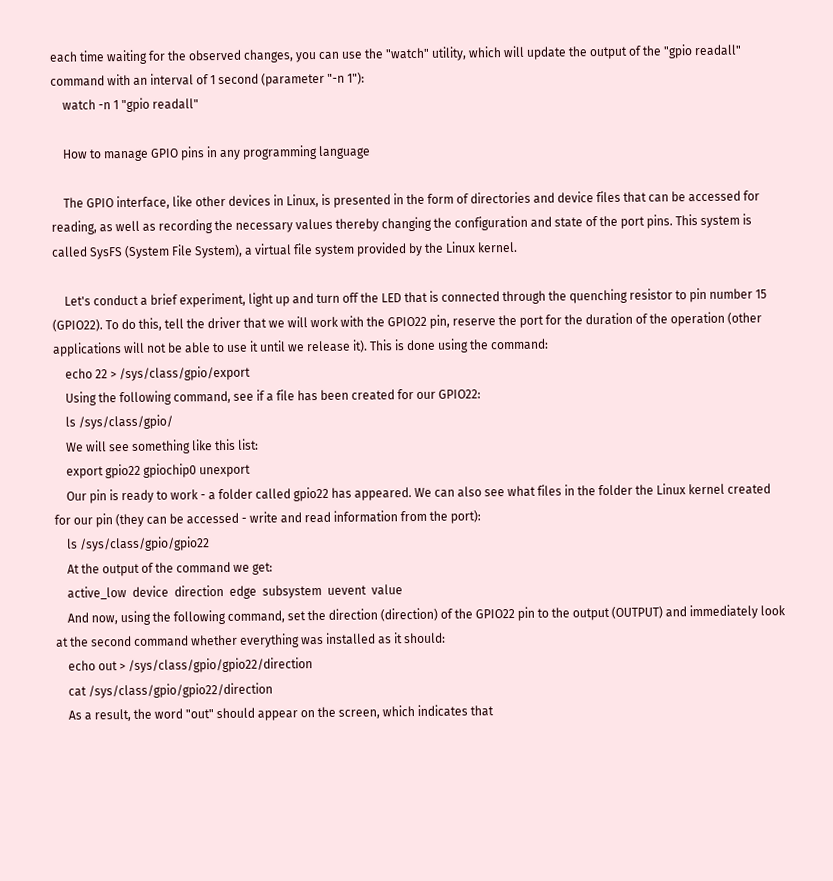each time waiting for the observed changes, you can use the "watch" utility, which will update the output of the "gpio readall" command with an interval of 1 second (parameter "-n 1"):
    watch -n 1 "gpio readall"

    How to manage GPIO pins in any programming language

    The GPIO interface, like other devices in Linux, is presented in the form of directories and device files that can be accessed for reading, as well as recording the necessary values thereby changing the configuration and state of the port pins. This system is called SysFS (System File System), a virtual file system provided by the Linux kernel.

    Let's conduct a brief experiment, light up and turn off the LED that is connected through the quenching resistor to pin number 15 (GPIO22). To do this, tell the driver that we will work with the GPIO22 pin, reserve the port for the duration of the operation (other applications will not be able to use it until we release it). This is done using the command:
    echo 22 > /sys/class/gpio/export
    Using the following command, see if a file has been created for our GPIO22:
    ls /sys/class/gpio/
    We will see something like this list:
    export gpio22 gpiochip0 unexport
    Our pin is ready to work - a folder called gpio22 has appeared. We can also see what files in the folder the Linux kernel created for our pin (they can be accessed - write and read information from the port):
    ls /sys/class/gpio/gpio22
    At the output of the command we get:
    active_low  device  direction  edge  subsystem  uevent  value
    And now, using the following command, set the direction (direction) of the GPIO22 pin to the output (OUTPUT) and immediately look at the second command whether everything was installed as it should:
    echo out > /sys/class/gpio/gpio22/direction
    cat /sys/class/gpio/gpio22/direction
    As a result, the word "out" should appear on the screen, which indicates that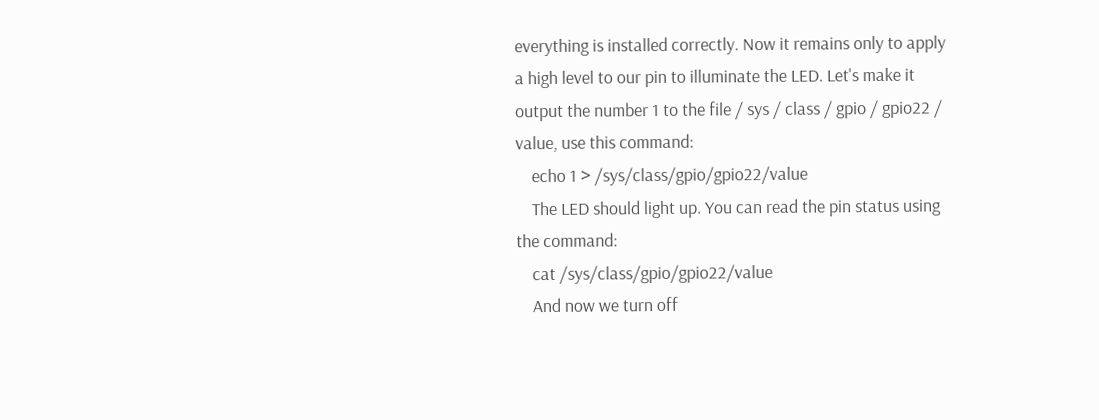everything is installed correctly. Now it remains only to apply a high level to our pin to illuminate the LED. Let's make it output the number 1 to the file / sys / class / gpio / gpio22 / value, use this command:
    echo 1 > /sys/class/gpio/gpio22/value
    The LED should light up. You can read the pin status using the command:
    cat /sys/class/gpio/gpio22/value
    And now we turn off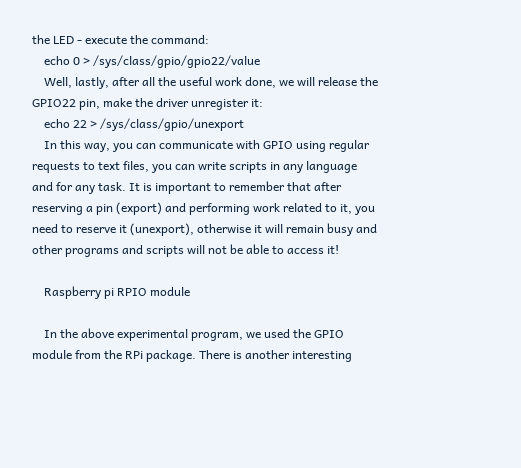the LED - execute the command:
    echo 0 > /sys/class/gpio/gpio22/value
    Well, lastly, after all the useful work done, we will release the GPIO22 pin, make the driver unregister it:
    echo 22 > /sys/class/gpio/unexport
    In this way, you can communicate with GPIO using regular requests to text files, you can write scripts in any language and for any task. It is important to remember that after reserving a pin (export) and performing work related to it, you need to reserve it (unexport), otherwise it will remain busy and other programs and scripts will not be able to access it!

    Raspberry pi RPIO module

    In the above experimental program, we used the GPIO module from the RPi package. There is another interesting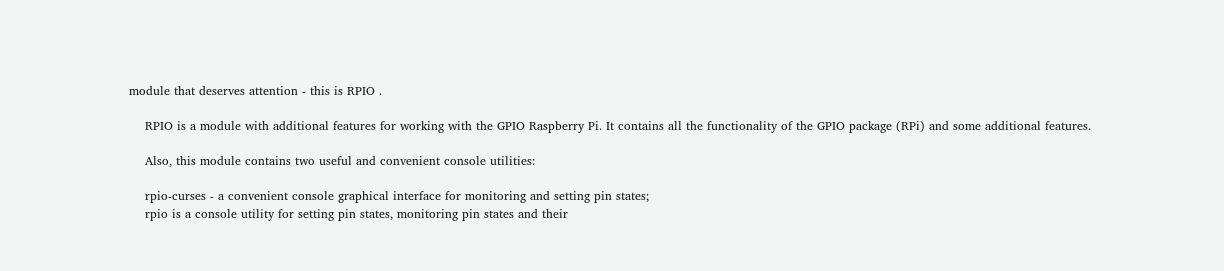module that deserves attention - this is RPIO .

    RPIO is a module with additional features for working with the GPIO Raspberry Pi. It contains all the functionality of the GPIO package (RPi) and some additional features.

    Also, this module contains two useful and convenient console utilities:

    rpio-curses - a convenient console graphical interface for monitoring and setting pin states;
    rpio is a console utility for setting pin states, monitoring pin states and their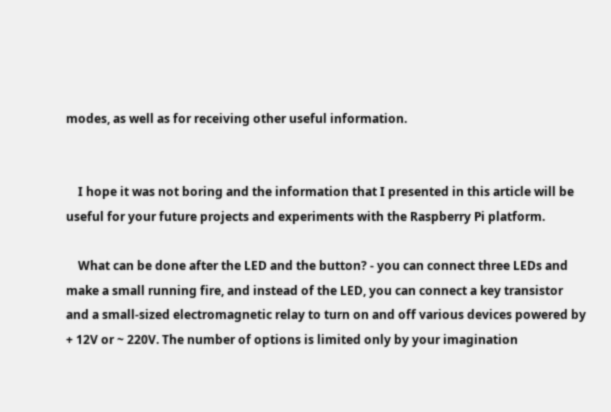modes, as well as for receiving other useful information.


    I hope it was not boring and the information that I presented in this article will be useful for your future projects and experiments with the Raspberry Pi platform.

    What can be done after the LED and the button? - you can connect three LEDs and make a small running fire, and instead of the LED, you can connect a key transistor and a small-sized electromagnetic relay to turn on and off various devices powered by + 12V or ~ 220V. The number of options is limited only by your imagination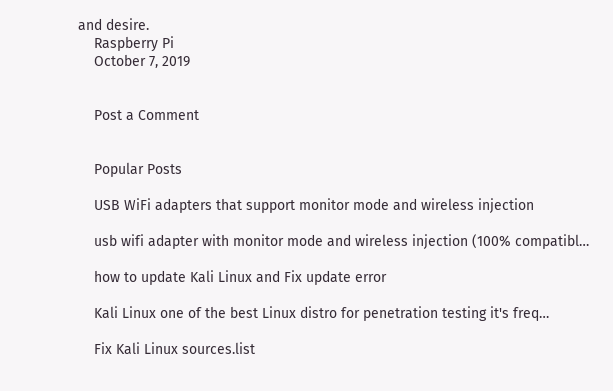and desire.
    Raspberry Pi
    October 7, 2019


    Post a Comment


    Popular Posts

    USB WiFi adapters that support monitor mode and wireless injection

    usb wifi adapter with monitor mode and wireless injection (100% compatibl…

    how to update Kali Linux and Fix update error

    Kali Linux one of the best Linux distro for penetration testing it's freq…

    Fix Kali Linux sources.list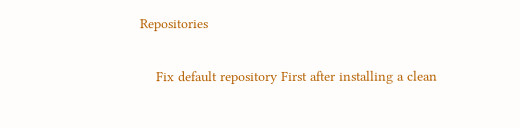Repositories

    Fix default repository First after installing a clean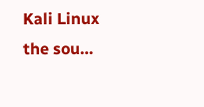Kali Linux the sou…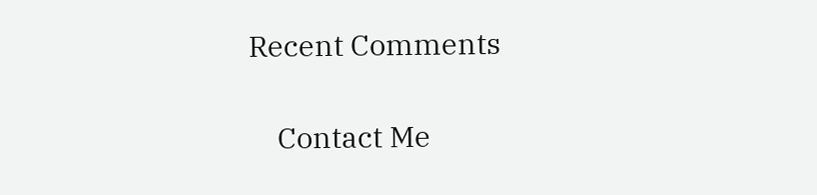Recent Comments

    Contact Me